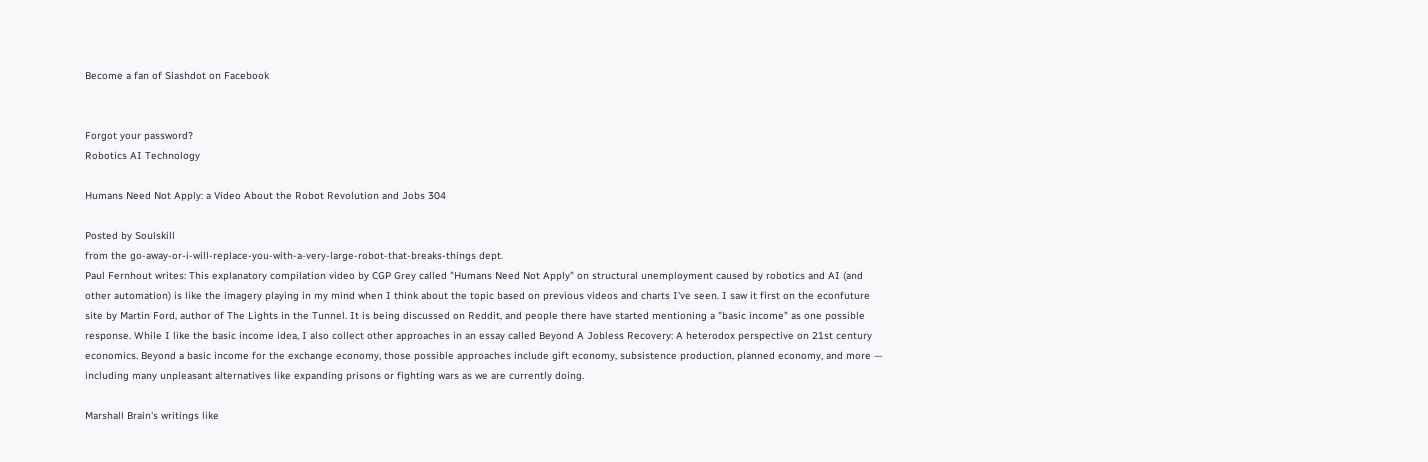Become a fan of Slashdot on Facebook


Forgot your password?
Robotics AI Technology

Humans Need Not Apply: a Video About the Robot Revolution and Jobs 304

Posted by Soulskill
from the go-away-or-i-will-replace-you-with-a-very-large-robot-that-breaks-things dept.
Paul Fernhout writes: This explanatory compilation video by CGP Grey called "Humans Need Not Apply" on structural unemployment caused by robotics and AI (and other automation) is like the imagery playing in my mind when I think about the topic based on previous videos and charts I've seen. I saw it first on the econfuture site by Martin Ford, author of The Lights in the Tunnel. It is being discussed on Reddit, and people there have started mentioning a "basic income" as one possible response. While I like the basic income idea, I also collect other approaches in an essay called Beyond A Jobless Recovery: A heterodox perspective on 21st century economics. Beyond a basic income for the exchange economy, those possible approaches include gift economy, subsistence production, planned economy, and more — including many unpleasant alternatives like expanding prisons or fighting wars as we are currently doing.

Marshall Brain's writings like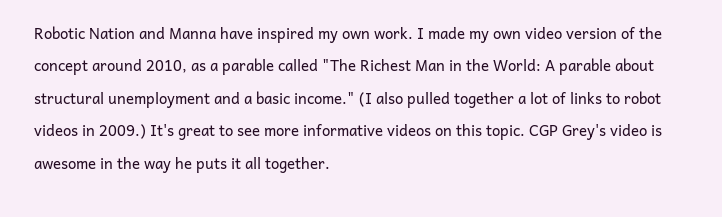Robotic Nation and Manna have inspired my own work. I made my own video version of the concept around 2010, as a parable called "The Richest Man in the World: A parable about structural unemployment and a basic income." (I also pulled together a lot of links to robot videos in 2009.) It's great to see more informative videos on this topic. CGP Grey's video is awesome in the way he puts it all together.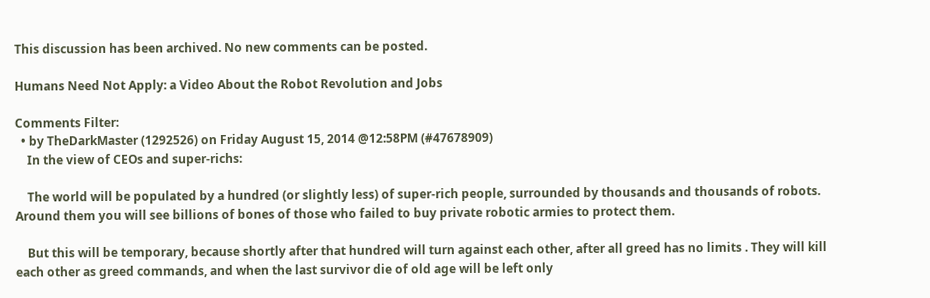This discussion has been archived. No new comments can be posted.

Humans Need Not Apply: a Video About the Robot Revolution and Jobs

Comments Filter:
  • by TheDarkMaster (1292526) on Friday August 15, 2014 @12:58PM (#47678909)
    In the view of CEOs and super-richs:

    The world will be populated by a hundred (or slightly less) of super-rich people, surrounded by thousands and thousands of robots. Around them you will see billions of bones of those who failed to buy private robotic armies to protect them.

    But this will be temporary, because shortly after that hundred will turn against each other, after all greed has no limits . They will kill each other as greed commands, and when the last survivor die of old age will be left only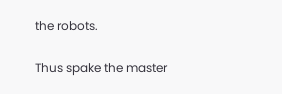the robots.

Thus spake the master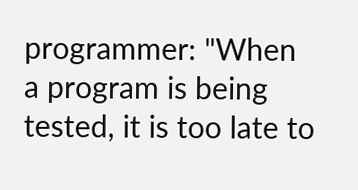programmer: "When a program is being tested, it is too late to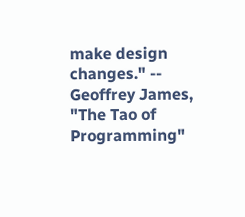make design changes." -- Geoffrey James, "The Tao of Programming"